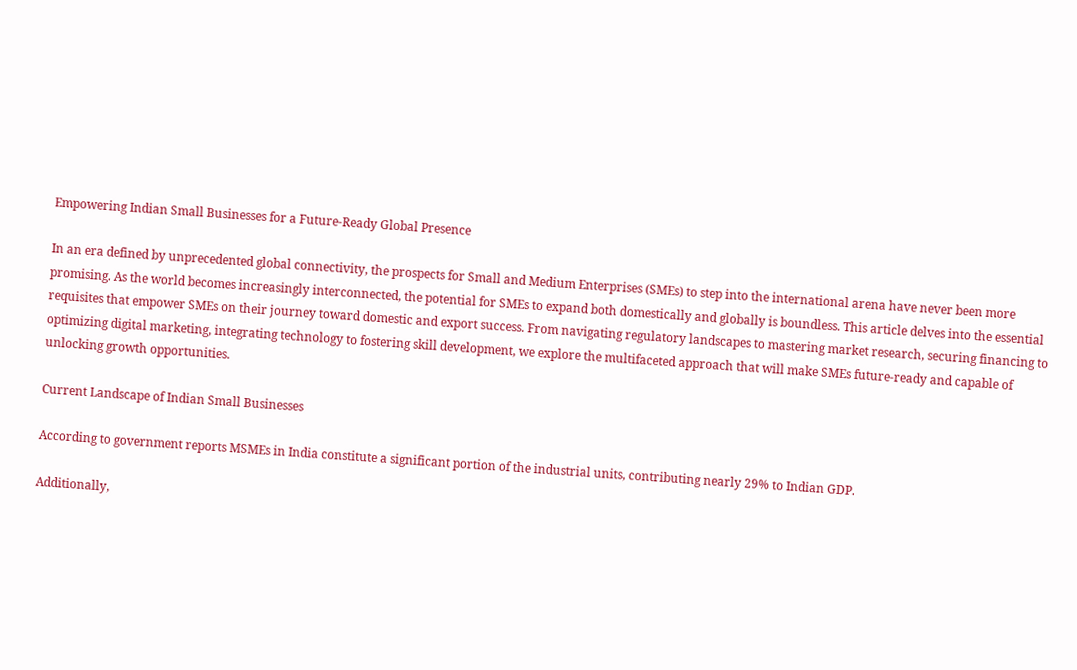Empowering Indian Small Businesses for a Future-Ready Global Presence

In an era defined by unprecedented global connectivity, the prospects for Small and Medium Enterprises (SMEs) to step into the international arena have never been more promising. As the world becomes increasingly interconnected, the potential for SMEs to expand both domestically and globally is boundless. This article delves into the essential requisites that empower SMEs on their journey toward domestic and export success. From navigating regulatory landscapes to mastering market research, securing financing to optimizing digital marketing, integrating technology to fostering skill development, we explore the multifaceted approach that will make SMEs future-ready and capable of unlocking growth opportunities.

Current Landscape of Indian Small Businesses

According to government reports MSMEs in India constitute a significant portion of the industrial units, contributing nearly 29% to Indian GDP.

Additionally,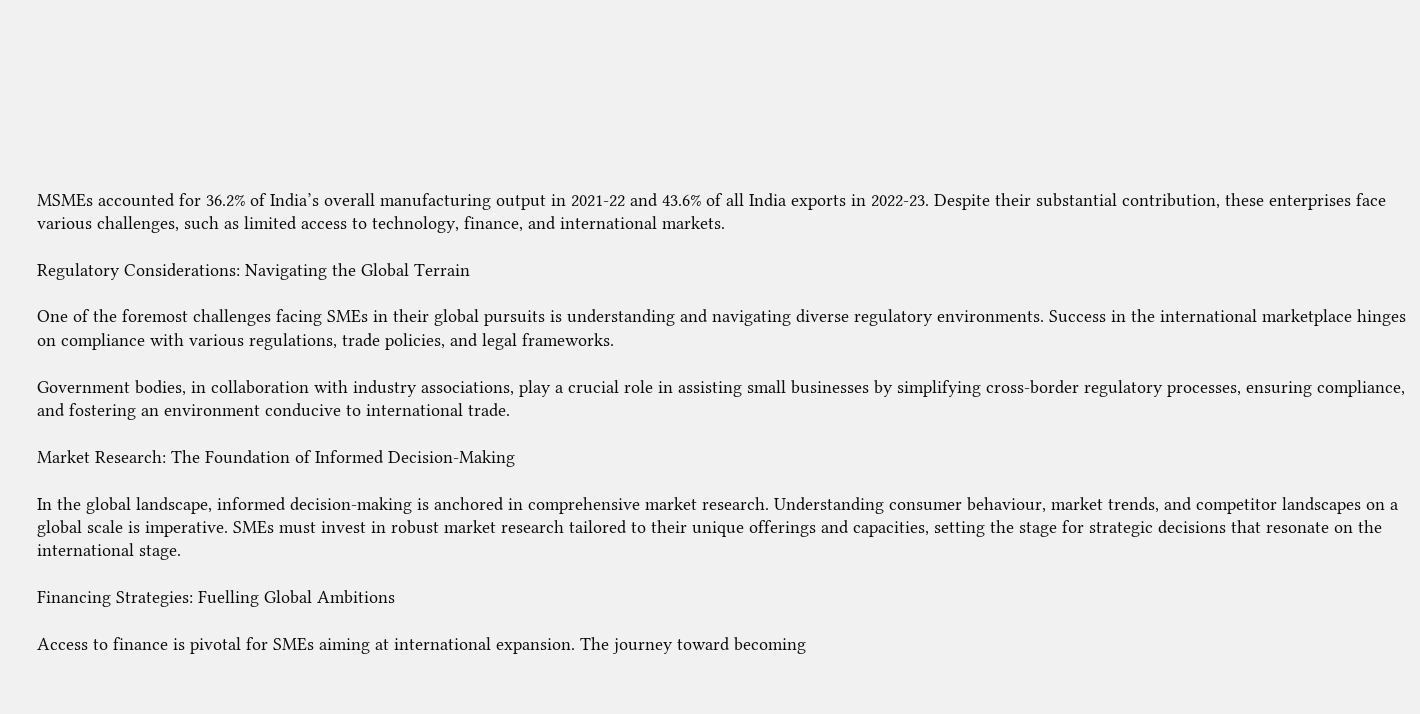MSMEs accounted for 36.2% of India’s overall manufacturing output in 2021-22 and 43.6% of all India exports in 2022-23. Despite their substantial contribution, these enterprises face various challenges, such as limited access to technology, finance, and international markets.

Regulatory Considerations: Navigating the Global Terrain

One of the foremost challenges facing SMEs in their global pursuits is understanding and navigating diverse regulatory environments. Success in the international marketplace hinges on compliance with various regulations, trade policies, and legal frameworks.

Government bodies, in collaboration with industry associations, play a crucial role in assisting small businesses by simplifying cross-border regulatory processes, ensuring compliance, and fostering an environment conducive to international trade.

Market Research: The Foundation of Informed Decision-Making

In the global landscape, informed decision-making is anchored in comprehensive market research. Understanding consumer behaviour, market trends, and competitor landscapes on a global scale is imperative. SMEs must invest in robust market research tailored to their unique offerings and capacities, setting the stage for strategic decisions that resonate on the international stage.

Financing Strategies: Fuelling Global Ambitions

Access to finance is pivotal for SMEs aiming at international expansion. The journey toward becoming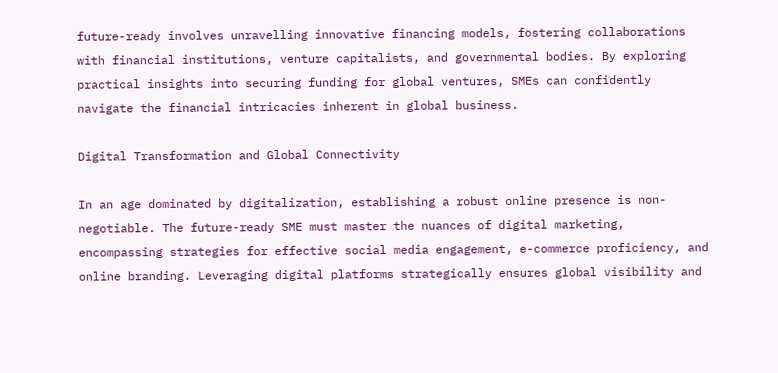future-ready involves unravelling innovative financing models, fostering collaborations with financial institutions, venture capitalists, and governmental bodies. By exploring practical insights into securing funding for global ventures, SMEs can confidently navigate the financial intricacies inherent in global business.

Digital Transformation and Global Connectivity

In an age dominated by digitalization, establishing a robust online presence is non-negotiable. The future-ready SME must master the nuances of digital marketing, encompassing strategies for effective social media engagement, e-commerce proficiency, and online branding. Leveraging digital platforms strategically ensures global visibility and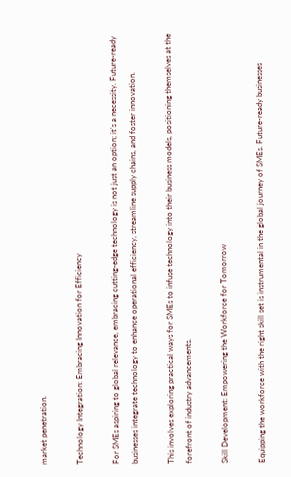market penetration.

Technology Integration: Embracing Innovation for Efficiency

For SMEs aspiring to global relevance, embracing cutting-edge technology is not just an option; it’s a necessity. Future-ready businesses integrate technology to enhance operational efficiency, streamline supply chains, and foster innovation.

This involves exploring practical ways for SMEs to infuse technology into their business models, positioning themselves at the forefront of industry advancements.

Skill Development: Empowering the Workforce for Tomorrow

Equipping the workforce with the right skill set is instrumental in the global journey of SMEs. Future-ready businesses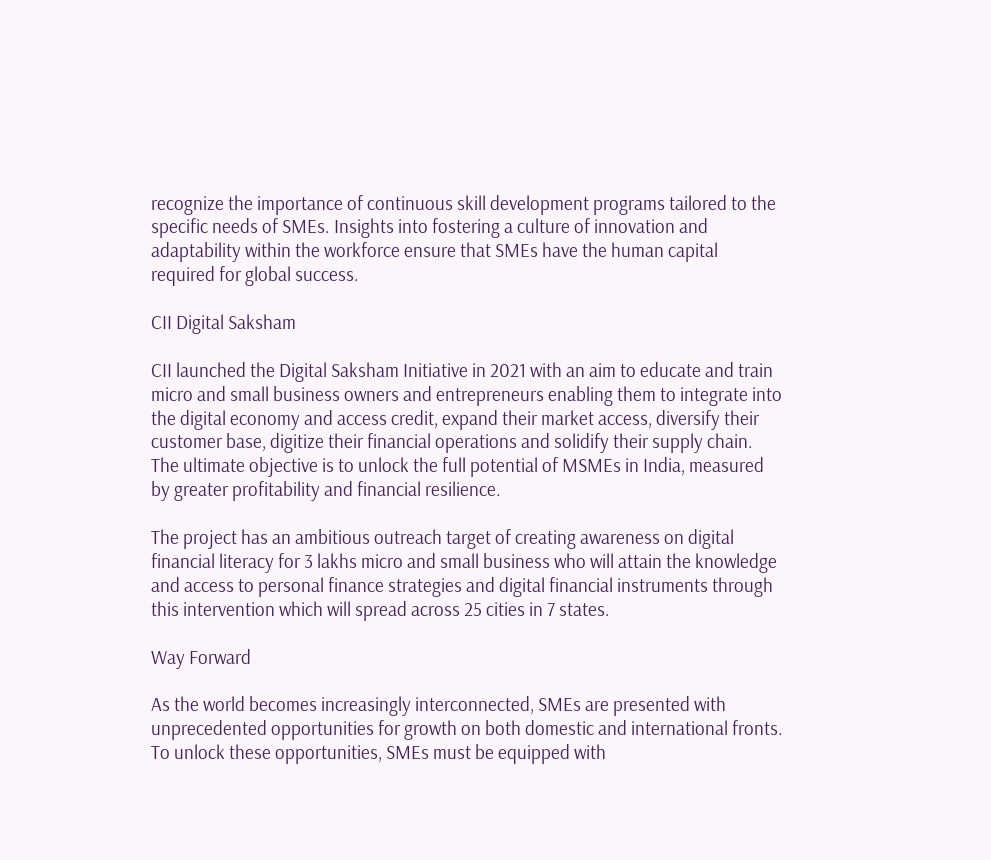recognize the importance of continuous skill development programs tailored to the specific needs of SMEs. Insights into fostering a culture of innovation and adaptability within the workforce ensure that SMEs have the human capital required for global success.

CII Digital Saksham

CII launched the Digital Saksham Initiative in 2021 with an aim to educate and train micro and small business owners and entrepreneurs enabling them to integrate into the digital economy and access credit, expand their market access, diversify their customer base, digitize their financial operations and solidify their supply chain. The ultimate objective is to unlock the full potential of MSMEs in India, measured by greater profitability and financial resilience.

The project has an ambitious outreach target of creating awareness on digital financial literacy for 3 lakhs micro and small business who will attain the knowledge and access to personal finance strategies and digital financial instruments through this intervention which will spread across 25 cities in 7 states.

Way Forward

As the world becomes increasingly interconnected, SMEs are presented with unprecedented opportunities for growth on both domestic and international fronts. To unlock these opportunities, SMEs must be equipped with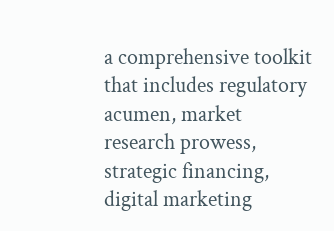a comprehensive toolkit that includes regulatory acumen, market research prowess, strategic financing, digital marketing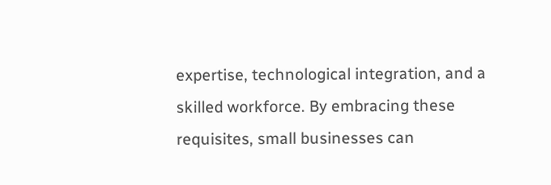expertise, technological integration, and a skilled workforce. By embracing these requisites, small businesses can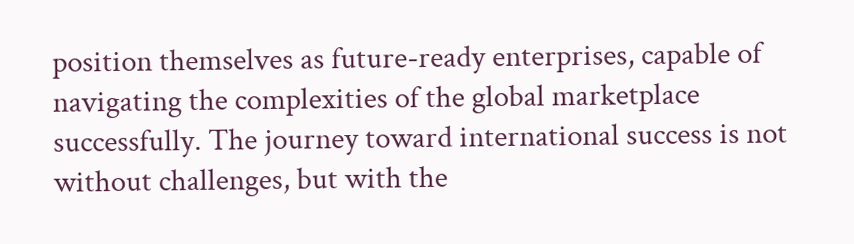position themselves as future-ready enterprises, capable of navigating the complexities of the global marketplace successfully. The journey toward international success is not without challenges, but with the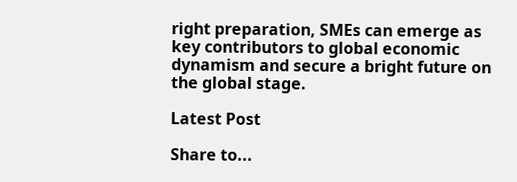right preparation, SMEs can emerge as key contributors to global economic dynamism and secure a bright future on the global stage.

Latest Post

Share to...